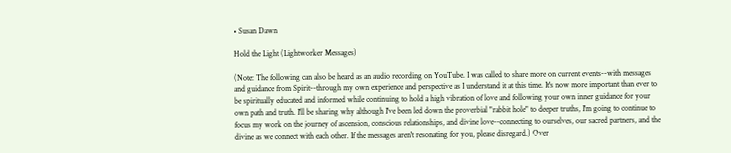• Susan Dawn

Hold the Light (Lightworker Messages)

(Note: The following can also be heard as an audio recording on YouTube. I was called to share more on current events--with messages and guidance from Spirit--through my own experience and perspective as I understand it at this time. It's now more important than ever to be spiritually educated and informed while continuing to hold a high vibration of love and following your own inner guidance for your own path and truth. I'll be sharing why although I've been led down the proverbial "rabbit hole" to deeper truths, I'm going to continue to focus my work on the journey of ascension, conscious relationships, and divine love--connecting to ourselves, our sacred partners, and the divine as we connect with each other. If the messages aren't resonating for you, please disregard.) Over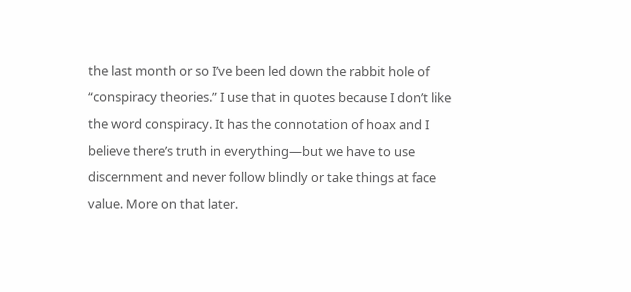the last month or so I’ve been led down the rabbit hole of “conspiracy theories.” I use that in quotes because I don’t like the word conspiracy. It has the connotation of hoax and I believe there’s truth in everything—but we have to use discernment and never follow blindly or take things at face value. More on that later.